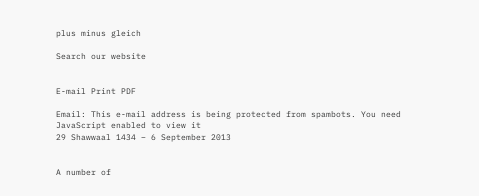plus minus gleich

Search our website


E-mail Print PDF

Email: This e-mail address is being protected from spambots. You need JavaScript enabled to view it
29 Shawwaal 1434 – 6 September 2013


A number of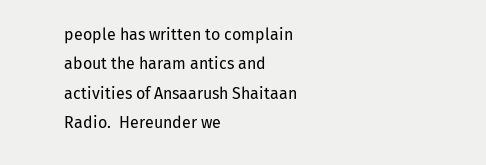people has written to complain about the haram antics and activities of Ansaarush Shaitaan Radio.  Hereunder we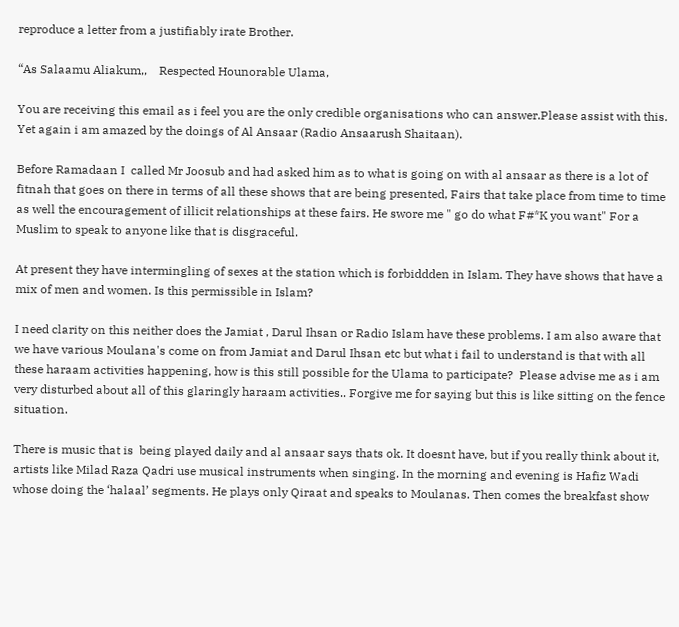reproduce a letter from a justifiably irate Brother.

“As Salaamu Aliakum,,    Respected Hounorable Ulama,

You are receiving this email as i feel you are the only credible organisations who can answer.Please assist with this.     Yet again i am amazed by the doings of Al Ansaar (Radio Ansaarush Shaitaan).

Before Ramadaan I  called Mr Joosub and had asked him as to what is going on with al ansaar as there is a lot of fitnah that goes on there in terms of all these shows that are being presented, Fairs that take place from time to time as well the encouragement of illicit relationships at these fairs. He swore me " go do what F#*K you want" For a Muslim to speak to anyone like that is disgraceful.

At present they have intermingling of sexes at the station which is forbiddden in Islam. They have shows that have a mix of men and women. Is this permissible in Islam?

I need clarity on this neither does the Jamiat , Darul Ihsan or Radio Islam have these problems. I am also aware that we have various Moulana's come on from Jamiat and Darul Ihsan etc but what i fail to understand is that with all these haraam activities happening, how is this still possible for the Ulama to participate?  Please advise me as i am very disturbed about all of this glaringly haraam activities.. Forgive me for saying but this is like sitting on the fence situation.

There is music that is  being played daily and al ansaar says thats ok. It doesnt have, but if you really think about it, artists like Milad Raza Qadri use musical instruments when singing. In the morning and evening is Hafiz Wadi whose doing the ‘halaal’ segments. He plays only Qiraat and speaks to Moulanas. Then comes the breakfast show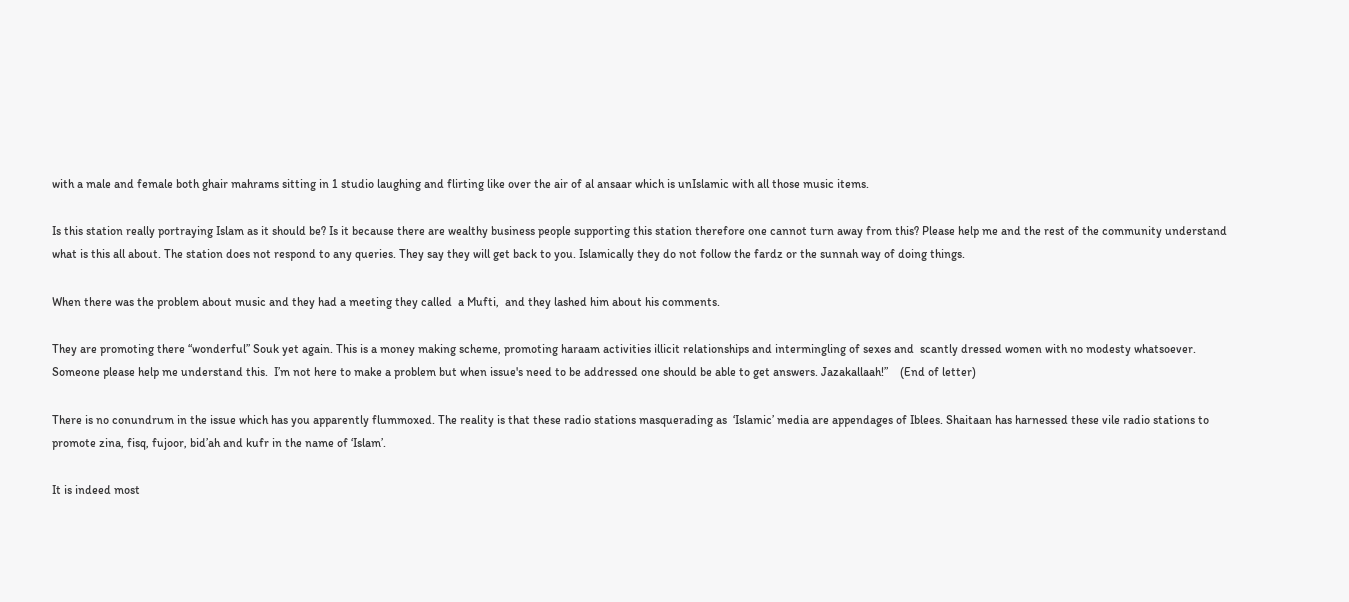with a male and female both ghair mahrams sitting in 1 studio laughing and flirting like over the air of al ansaar which is unIslamic with all those music items.

Is this station really portraying Islam as it should be? Is it because there are wealthy business people supporting this station therefore one cannot turn away from this? Please help me and the rest of the community understand what is this all about. The station does not respond to any queries. They say they will get back to you. Islamically they do not follow the fardz or the sunnah way of doing things.

When there was the problem about music and they had a meeting they called  a Mufti,  and they lashed him about his comments.

They are promoting there “wonderful” Souk yet again. This is a money making scheme, promoting haraam activities illicit relationships and intermingling of sexes and  scantly dressed women with no modesty whatsoever.   Someone please help me understand this.  I’m not here to make a problem but when issue's need to be addressed one should be able to get answers. Jazakallaah!”    (End of letter)

There is no conundrum in the issue which has you apparently flummoxed. The reality is that these radio stations masquerading as  ‘Islamic’ media are appendages of Iblees. Shaitaan has harnessed these vile radio stations to promote zina, fisq, fujoor, bid’ah and kufr in the name of ‘Islam’.

It is indeed most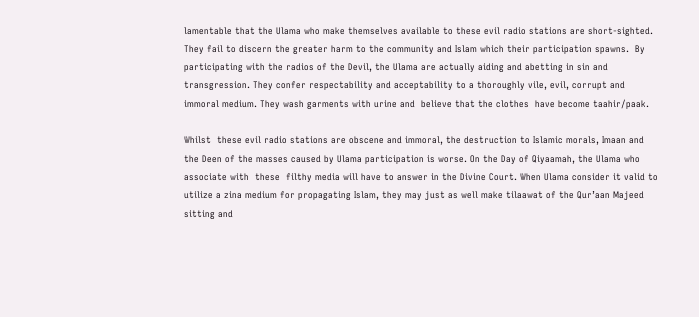lamentable that the Ulama who make themselves available to these evil radio stations are short-sighted. They fail to discern the greater harm to the community and Islam which their participation spawns.  By participating with the radios of the Devil, the Ulama are actually aiding and abetting in sin and transgression. They confer respectability and acceptability to a thoroughly vile, evil, corrupt and immoral medium. They wash garments with urine and  believe that the clothes  have become taahir/paak.

Whilst  these evil radio stations are obscene and immoral, the destruction to Islamic morals, Imaan and the Deen of the masses caused by Ulama participation is worse. On the Day of Qiyaamah, the Ulama who associate with  these  filthy media will have to answer in the Divine Court. When Ulama consider it valid to  utilize a zina medium for propagating Islam, they may just as well make tilaawat of the Qur’aan Majeed  sitting and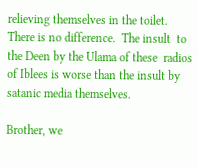relieving themselves in the toilet. There is no difference.  The insult  to the Deen by the Ulama of these  radios of Iblees is worse than the insult by  satanic media themselves.

Brother, we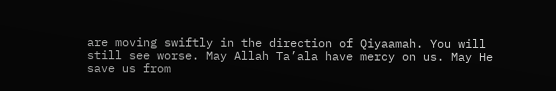are moving swiftly in the direction of Qiyaamah. You will still see worse. May Allah Ta’ala have mercy on us. May He save us from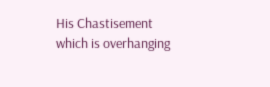His Chastisement which is overhanging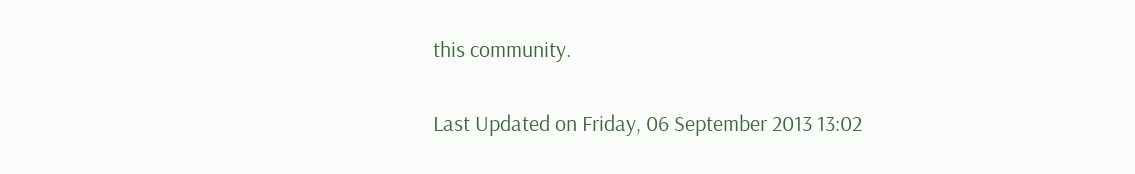this community.

Last Updated on Friday, 06 September 2013 13:02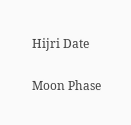Hijri Date

Moon Phase